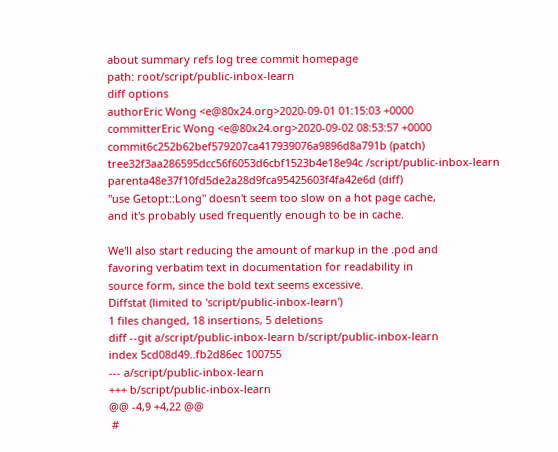about summary refs log tree commit homepage
path: root/script/public-inbox-learn
diff options
authorEric Wong <e@80x24.org>2020-09-01 01:15:03 +0000
committerEric Wong <e@80x24.org>2020-09-02 08:53:57 +0000
commit6c252b62bef579207ca417939076a9896d8a791b (patch)
tree32f3aa286595dcc56f6053d6cbf1523b4e18e94c /script/public-inbox-learn
parenta48e37f10fd5de2a28d9fca95425603f4fa42e6d (diff)
"use Getopt::Long" doesn't seem too slow on a hot page cache,
and it's probably used frequently enough to be in cache.

We'll also start reducing the amount of markup in the .pod and
favoring verbatim text in documentation for readability in
source form, since the bold text seems excessive.
Diffstat (limited to 'script/public-inbox-learn')
1 files changed, 18 insertions, 5 deletions
diff --git a/script/public-inbox-learn b/script/public-inbox-learn
index 5cd08d49..fb2d86ec 100755
--- a/script/public-inbox-learn
+++ b/script/public-inbox-learn
@@ -4,9 +4,22 @@
 #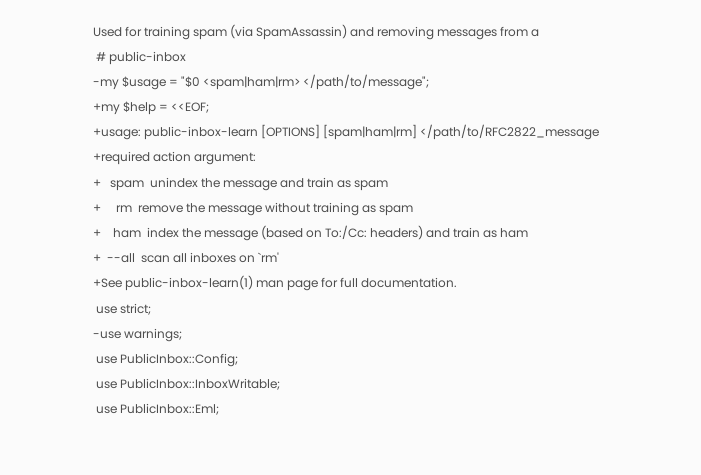Used for training spam (via SpamAssassin) and removing messages from a
 # public-inbox
-my $usage = "$0 <spam|ham|rm> </path/to/message";
+my $help = <<EOF;
+usage: public-inbox-learn [OPTIONS] [spam|ham|rm] </path/to/RFC2822_message
+required action argument:
+   spam  unindex the message and train as spam
+     rm  remove the message without training as spam
+    ham  index the message (based on To:/Cc: headers) and train as ham
+  --all  scan all inboxes on `rm'
+See public-inbox-learn(1) man page for full documentation.
 use strict;
-use warnings;
 use PublicInbox::Config;
 use PublicInbox::InboxWritable;
 use PublicInbox::Eml;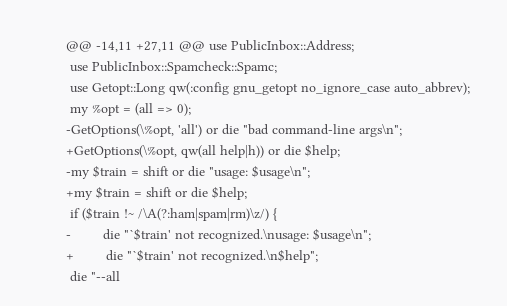@@ -14,11 +27,11 @@ use PublicInbox::Address;
 use PublicInbox::Spamcheck::Spamc;
 use Getopt::Long qw(:config gnu_getopt no_ignore_case auto_abbrev);
 my %opt = (all => 0);
-GetOptions(\%opt, 'all') or die "bad command-line args\n";
+GetOptions(\%opt, qw(all help|h)) or die $help;
-my $train = shift or die "usage: $usage\n";
+my $train = shift or die $help;
 if ($train !~ /\A(?:ham|spam|rm)\z/) {
-        die "`$train' not recognized.\nusage: $usage\n";
+        die "`$train' not recognized.\n$help";
 die "--all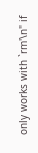only works with `rm'\n" if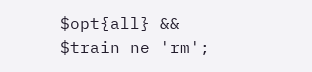$opt{all} && $train ne 'rm';